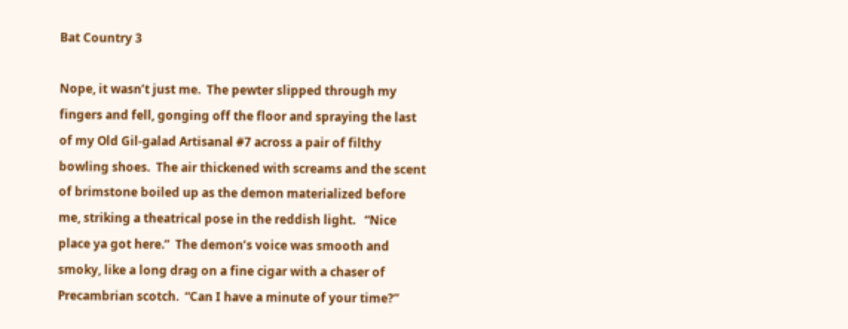Bat Country 3

Nope, it wasn’t just me.  The pewter slipped through my fingers and fell, gonging off the floor and spraying the last of my Old Gil-galad Artisanal #7 across a pair of filthy bowling shoes.  The air thickened with screams and the scent of brimstone boiled up as the demon materialized before me, striking a theatrical pose in the reddish light.   “Nice place ya got here.”  The demon’s voice was smooth and smoky, like a long drag on a fine cigar with a chaser of Precambrian scotch.  “Can I have a minute of your time?”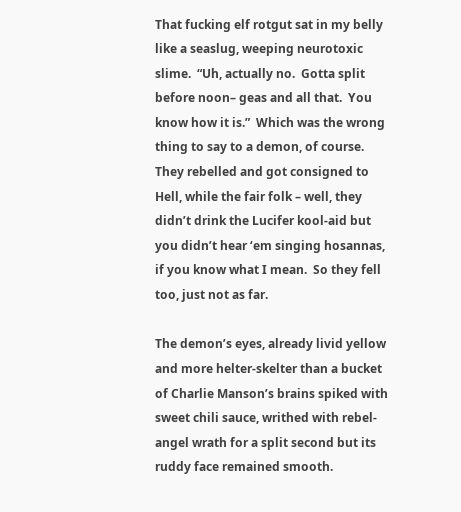That fucking elf rotgut sat in my belly like a seaslug, weeping neurotoxic slime.  “Uh, actually no.  Gotta split before noon– geas and all that.  You know how it is.”  Which was the wrong thing to say to a demon, of course.  They rebelled and got consigned to Hell, while the fair folk – well, they didn’t drink the Lucifer kool-aid but you didn’t hear ‘em singing hosannas, if you know what I mean.  So they fell too, just not as far.

The demon’s eyes, already livid yellow and more helter-skelter than a bucket of Charlie Manson’s brains spiked with sweet chili sauce, writhed with rebel-angel wrath for a split second but its ruddy face remained smooth.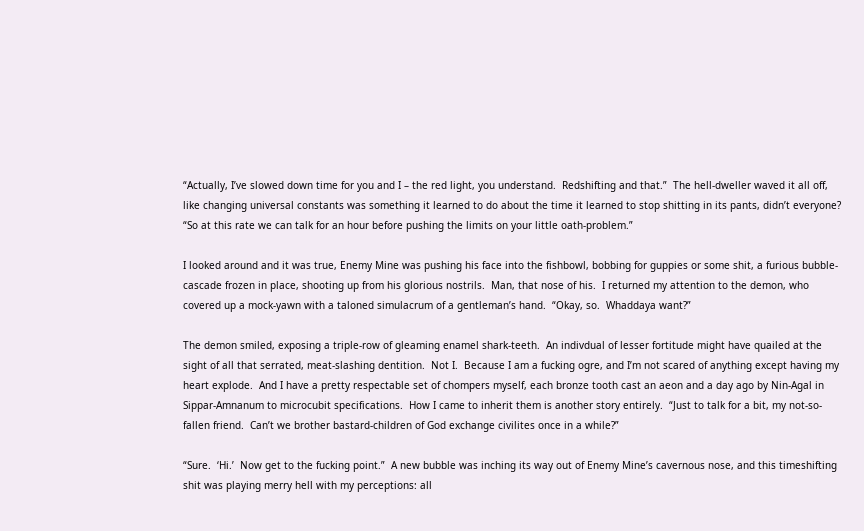“Actually, I’ve slowed down time for you and I – the red light, you understand.  Redshifting and that.”  The hell-dweller waved it all off, like changing universal constants was something it learned to do about the time it learned to stop shitting in its pants, didn’t everyone?  “So at this rate we can talk for an hour before pushing the limits on your little oath-problem.”

I looked around and it was true, Enemy Mine was pushing his face into the fishbowl, bobbing for guppies or some shit, a furious bubble-cascade frozen in place, shooting up from his glorious nostrils.  Man, that nose of his.  I returned my attention to the demon, who covered up a mock-yawn with a taloned simulacrum of a gentleman’s hand.  “Okay, so.  Whaddaya want?”

The demon smiled, exposing a triple-row of gleaming enamel shark-teeth.  An indivdual of lesser fortitude might have quailed at the sight of all that serrated, meat-slashing dentition.  Not I.  Because I am a fucking ogre, and I’m not scared of anything except having my heart explode.  And I have a pretty respectable set of chompers myself, each bronze tooth cast an aeon and a day ago by Nin-Agal in Sippar-Amnanum to microcubit specifications.  How I came to inherit them is another story entirely.  “Just to talk for a bit, my not-so-fallen friend.  Can’t we brother bastard-children of God exchange civilites once in a while?”

“Sure.  ‘Hi.’  Now get to the fucking point.”  A new bubble was inching its way out of Enemy Mine’s cavernous nose, and this timeshifting shit was playing merry hell with my perceptions: all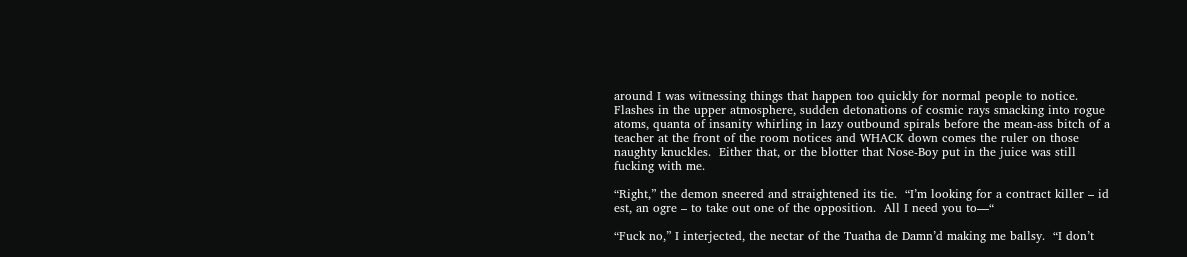around I was witnessing things that happen too quickly for normal people to notice.  Flashes in the upper atmosphere, sudden detonations of cosmic rays smacking into rogue atoms, quanta of insanity whirling in lazy outbound spirals before the mean-ass bitch of a teacher at the front of the room notices and WHACK down comes the ruler on those naughty knuckles.  Either that, or the blotter that Nose-Boy put in the juice was still fucking with me.

“Right,” the demon sneered and straightened its tie.  “I’m looking for a contract killer – id est, an ogre – to take out one of the opposition.  All I need you to—“

“Fuck no,” I interjected, the nectar of the Tuatha de Damn’d making me ballsy.  “I don’t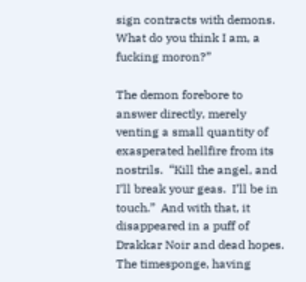sign contracts with demons.  What do you think I am, a fucking moron?”

The demon forebore to answer directly, merely venting a small quantity of exasperated hellfire from its nostrils.  “Kill the angel, and I’ll break your geas.  I’ll be in touch.”  And with that, it disappeared in a puff of Drakkar Noir and dead hopes.  The timesponge, having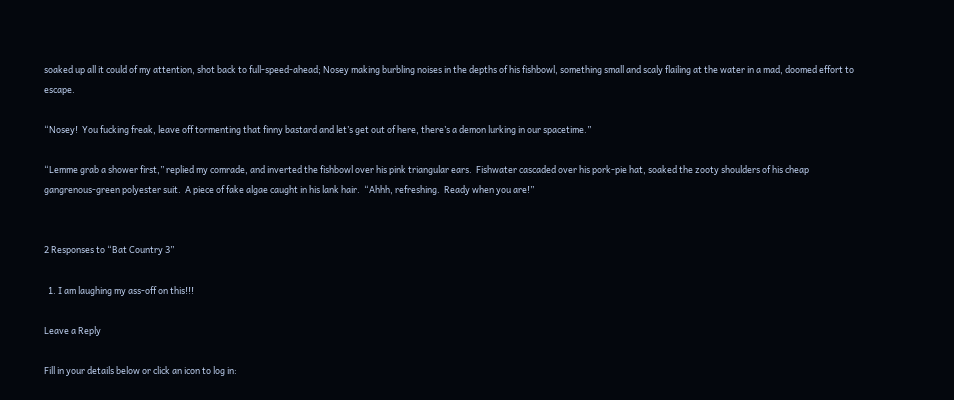soaked up all it could of my attention, shot back to full-speed-ahead; Nosey making burbling noises in the depths of his fishbowl, something small and scaly flailing at the water in a mad, doomed effort to escape.

“Nosey!  You fucking freak, leave off tormenting that finny bastard and let’s get out of here, there’s a demon lurking in our spacetime.”

“Lemme grab a shower first,” replied my comrade, and inverted the fishbowl over his pink triangular ears.  Fishwater cascaded over his pork-pie hat, soaked the zooty shoulders of his cheap gangrenous-green polyester suit.  A piece of fake algae caught in his lank hair.  “Ahhh, refreshing.  Ready when you are!”


2 Responses to “Bat Country 3”

  1. I am laughing my ass-off on this!!!

Leave a Reply

Fill in your details below or click an icon to log in: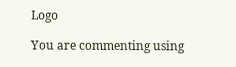Logo

You are commenting using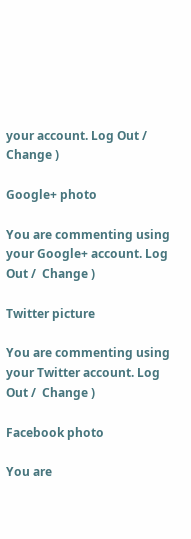your account. Log Out /  Change )

Google+ photo

You are commenting using your Google+ account. Log Out /  Change )

Twitter picture

You are commenting using your Twitter account. Log Out /  Change )

Facebook photo

You are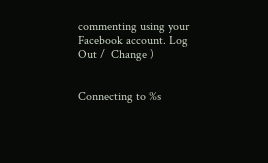commenting using your Facebook account. Log Out /  Change )


Connecting to %s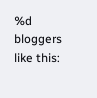%d bloggers like this: